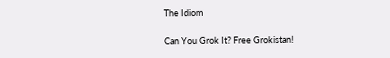The Idiom

Can You Grok It? Free Grokistan!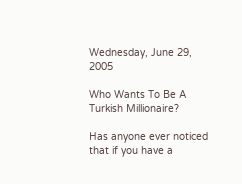Wednesday, June 29, 2005

Who Wants To Be A Turkish Millionaire?

Has anyone ever noticed that if you have a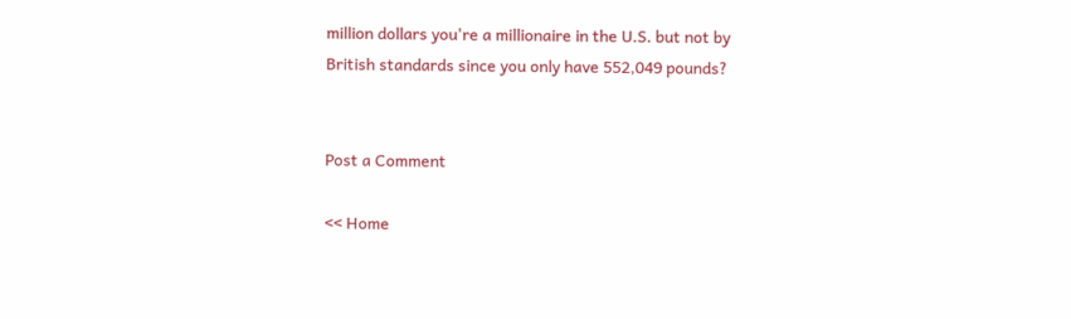million dollars you're a millionaire in the U.S. but not by British standards since you only have 552,049 pounds?


Post a Comment

<< Home